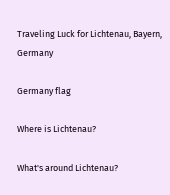Traveling Luck for Lichtenau, Bayern, Germany

Germany flag

Where is Lichtenau?

What's around Lichtenau?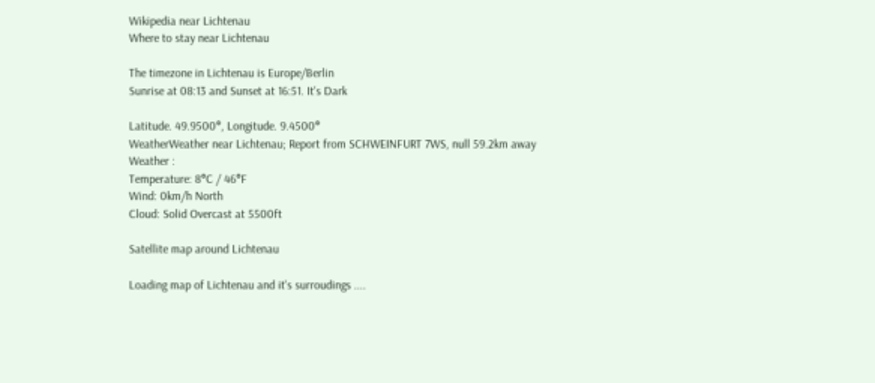Wikipedia near Lichtenau
Where to stay near Lichtenau

The timezone in Lichtenau is Europe/Berlin
Sunrise at 08:13 and Sunset at 16:51. It's Dark

Latitude. 49.9500°, Longitude. 9.4500°
WeatherWeather near Lichtenau; Report from SCHWEINFURT 7WS, null 59.2km away
Weather :
Temperature: 8°C / 46°F
Wind: 0km/h North
Cloud: Solid Overcast at 5500ft

Satellite map around Lichtenau

Loading map of Lichtenau and it's surroudings ....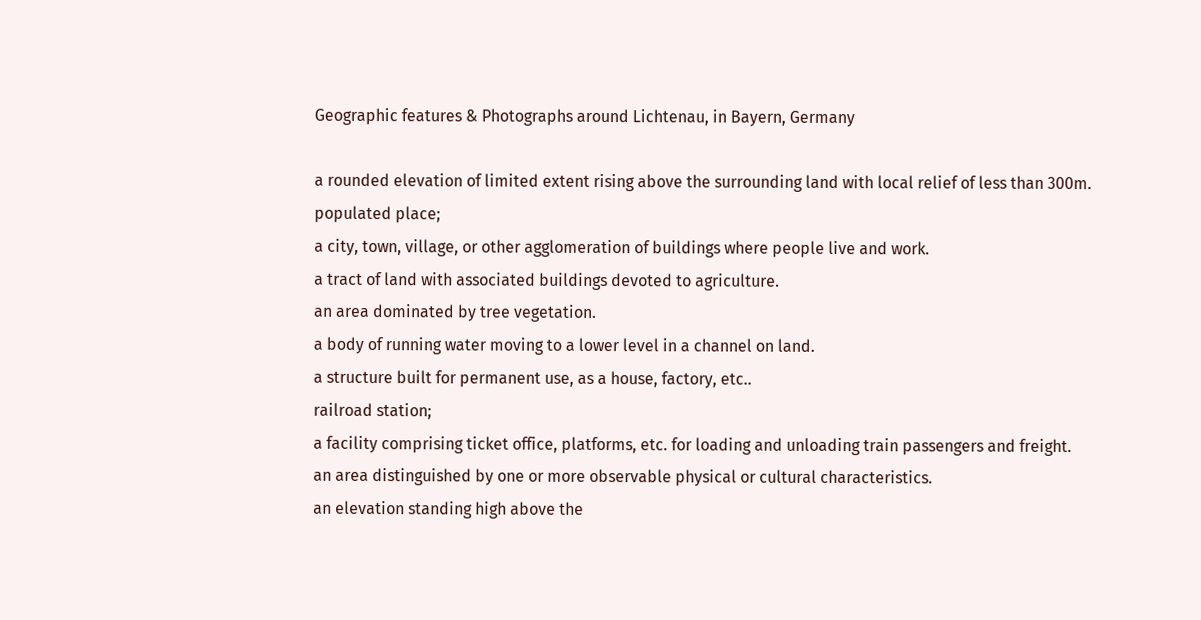Geographic features & Photographs around Lichtenau, in Bayern, Germany

a rounded elevation of limited extent rising above the surrounding land with local relief of less than 300m.
populated place;
a city, town, village, or other agglomeration of buildings where people live and work.
a tract of land with associated buildings devoted to agriculture.
an area dominated by tree vegetation.
a body of running water moving to a lower level in a channel on land.
a structure built for permanent use, as a house, factory, etc..
railroad station;
a facility comprising ticket office, platforms, etc. for loading and unloading train passengers and freight.
an area distinguished by one or more observable physical or cultural characteristics.
an elevation standing high above the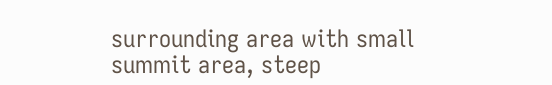surrounding area with small summit area, steep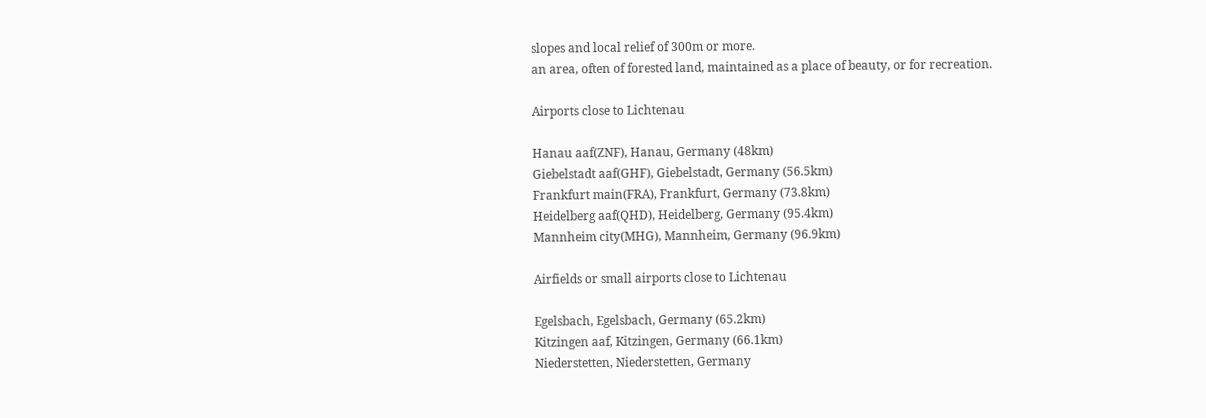slopes and local relief of 300m or more.
an area, often of forested land, maintained as a place of beauty, or for recreation.

Airports close to Lichtenau

Hanau aaf(ZNF), Hanau, Germany (48km)
Giebelstadt aaf(GHF), Giebelstadt, Germany (56.5km)
Frankfurt main(FRA), Frankfurt, Germany (73.8km)
Heidelberg aaf(QHD), Heidelberg, Germany (95.4km)
Mannheim city(MHG), Mannheim, Germany (96.9km)

Airfields or small airports close to Lichtenau

Egelsbach, Egelsbach, Germany (65.2km)
Kitzingen aaf, Kitzingen, Germany (66.1km)
Niederstetten, Niederstetten, Germany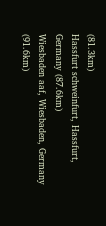(81.3km)
Hassfurt schweinfurt, Hassfurt, Germany (87.6km)
Wiesbaden aaf, Wiesbaden, Germany (91.6km)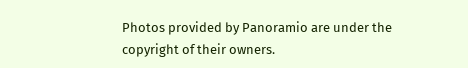Photos provided by Panoramio are under the copyright of their owners.